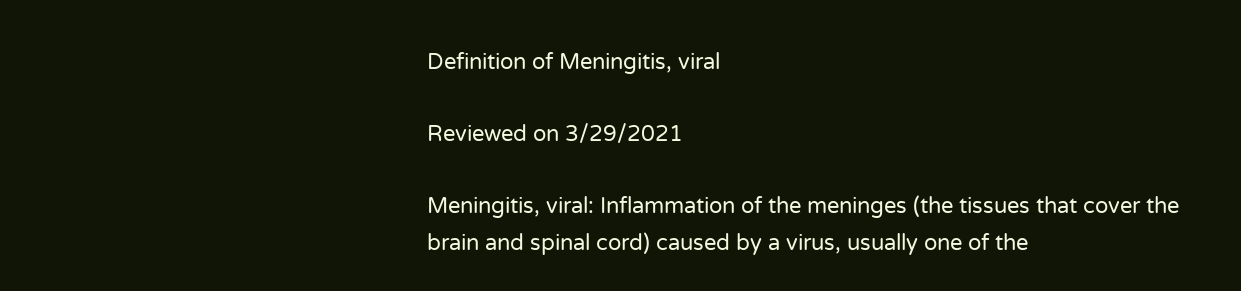Definition of Meningitis, viral

Reviewed on 3/29/2021

Meningitis, viral: Inflammation of the meninges (the tissues that cover the brain and spinal cord) caused by a virus, usually one of the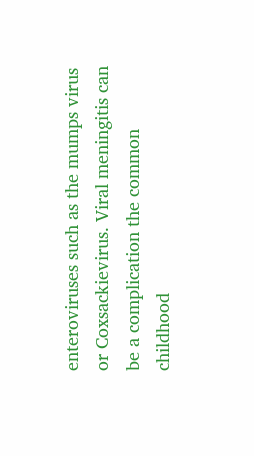enteroviruses such as the mumps virus or Coxsackievirus. Viral meningitis can be a complication the common childhood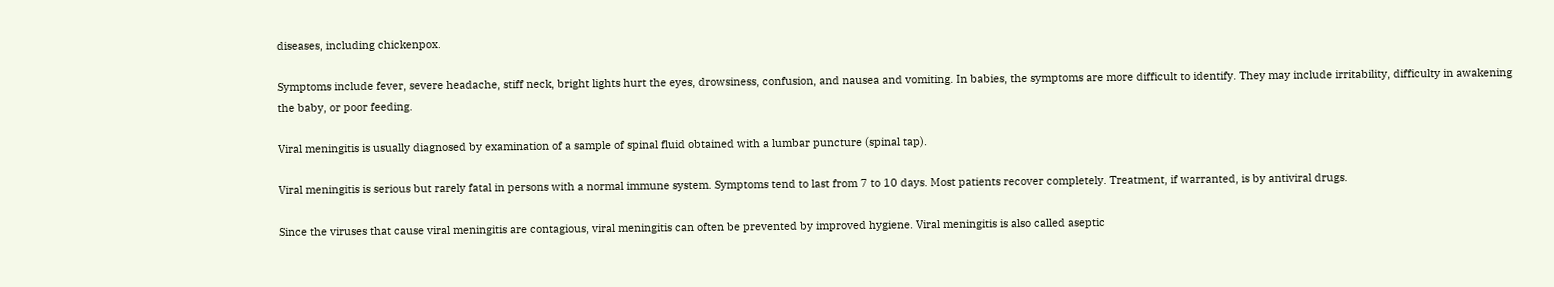diseases, including chickenpox.

Symptoms include fever, severe headache, stiff neck, bright lights hurt the eyes, drowsiness, confusion, and nausea and vomiting. In babies, the symptoms are more difficult to identify. They may include irritability, difficulty in awakening the baby, or poor feeding.

Viral meningitis is usually diagnosed by examination of a sample of spinal fluid obtained with a lumbar puncture (spinal tap).

Viral meningitis is serious but rarely fatal in persons with a normal immune system. Symptoms tend to last from 7 to 10 days. Most patients recover completely. Treatment, if warranted, is by antiviral drugs.

Since the viruses that cause viral meningitis are contagious, viral meningitis can often be prevented by improved hygiene. Viral meningitis is also called aseptic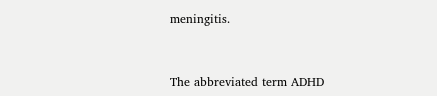meningitis.


The abbreviated term ADHD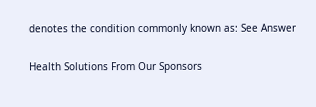denotes the condition commonly known as: See Answer

Health Solutions From Our Sponsors